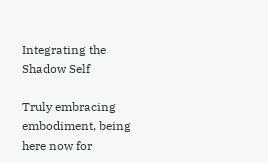Integrating the Shadow Self

Truly embracing embodiment, being here now for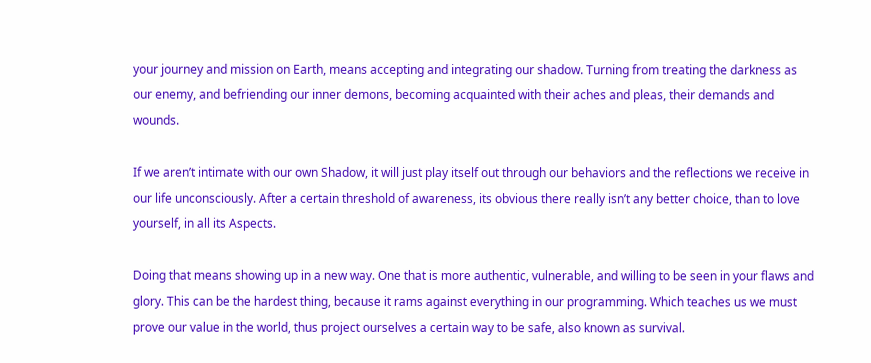your journey and mission on Earth, means accepting and integrating our shadow. Turning from treating the darkness as our enemy, and befriending our inner demons, becoming acquainted with their aches and pleas, their demands and wounds.

If we aren’t intimate with our own Shadow, it will just play itself out through our behaviors and the reflections we receive in our life unconsciously. After a certain threshold of awareness, its obvious there really isn’t any better choice, than to love yourself, in all its Aspects.

Doing that means showing up in a new way. One that is more authentic, vulnerable, and willing to be seen in your flaws and glory. This can be the hardest thing, because it rams against everything in our programming. Which teaches us we must prove our value in the world, thus project ourselves a certain way to be safe, also known as survival.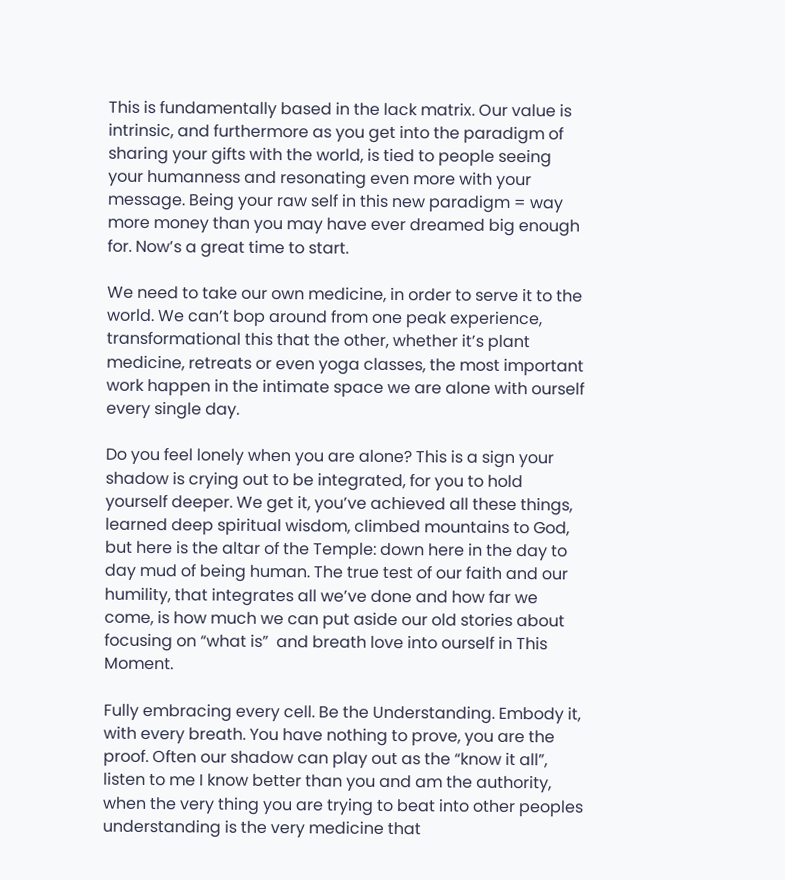This is fundamentally based in the lack matrix. Our value is intrinsic, and furthermore as you get into the paradigm of sharing your gifts with the world, is tied to people seeing your humanness and resonating even more with your message. Being your raw self in this new paradigm = way more money than you may have ever dreamed big enough for. Now’s a great time to start.

We need to take our own medicine, in order to serve it to the world. We can’t bop around from one peak experience, transformational this that the other, whether it’s plant medicine, retreats or even yoga classes, the most important work happen in the intimate space we are alone with ourself every single day.

Do you feel lonely when you are alone? This is a sign your shadow is crying out to be integrated, for you to hold yourself deeper. We get it, you’ve achieved all these things, learned deep spiritual wisdom, climbed mountains to God, but here is the altar of the Temple: down here in the day to day mud of being human. The true test of our faith and our humility, that integrates all we’ve done and how far we come, is how much we can put aside our old stories about focusing on “what is”  and breath love into ourself in This Moment.

Fully embracing every cell. Be the Understanding. Embody it, with every breath. You have nothing to prove, you are the proof. Often our shadow can play out as the “know it all”, listen to me I know better than you and am the authority, when the very thing you are trying to beat into other peoples understanding is the very medicine that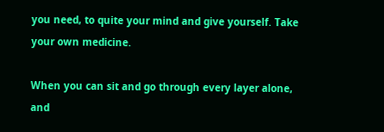you need, to quite your mind and give yourself. Take your own medicine.

When you can sit and go through every layer alone, and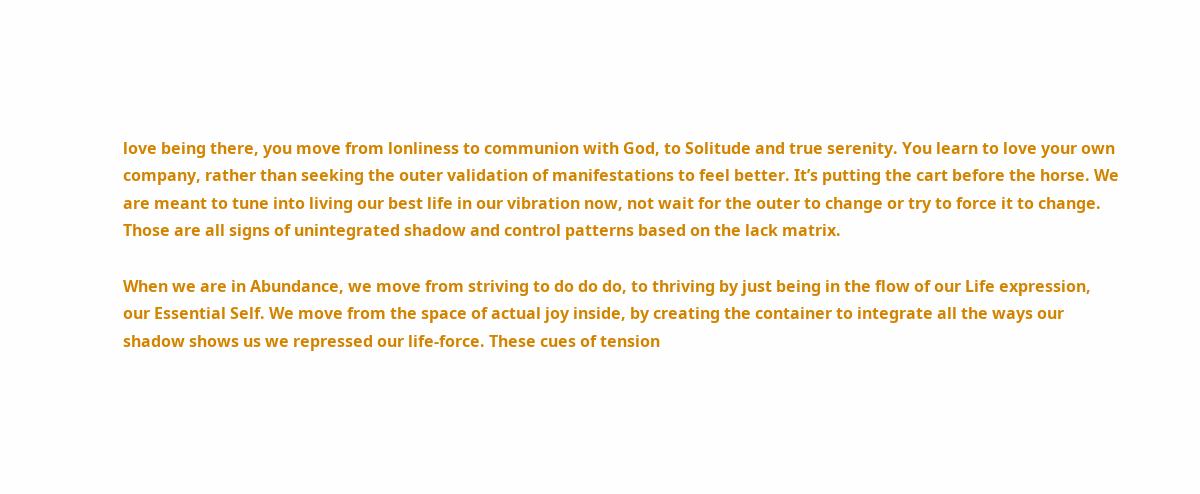love being there, you move from lonliness to communion with God, to Solitude and true serenity. You learn to love your own company, rather than seeking the outer validation of manifestations to feel better. It’s putting the cart before the horse. We are meant to tune into living our best life in our vibration now, not wait for the outer to change or try to force it to change. Those are all signs of unintegrated shadow and control patterns based on the lack matrix.

When we are in Abundance, we move from striving to do do do, to thriving by just being in the flow of our Life expression, our Essential Self. We move from the space of actual joy inside, by creating the container to integrate all the ways our shadow shows us we repressed our life-force. These cues of tension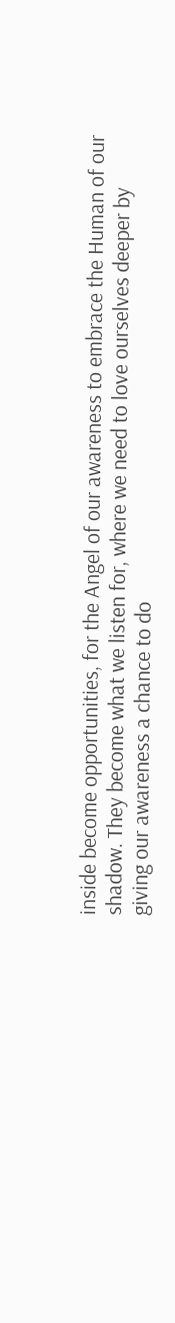inside become opportunities, for the Angel of our awareness to embrace the Human of our shadow. They become what we listen for, where we need to love ourselves deeper by giving our awareness a chance to do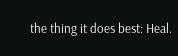the thing it does best: Heal.